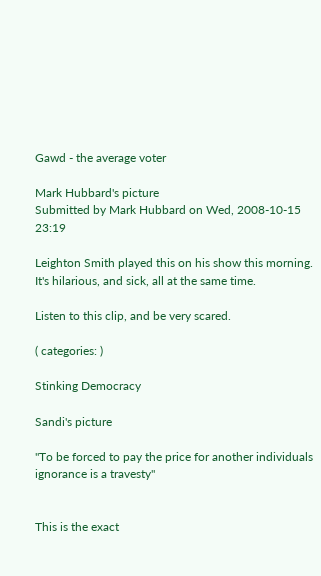Gawd - the average voter

Mark Hubbard's picture
Submitted by Mark Hubbard on Wed, 2008-10-15 23:19

Leighton Smith played this on his show this morning. It's hilarious, and sick, all at the same time.

Listen to this clip, and be very scared.

( categories: )

Stinking Democracy

Sandi's picture

"To be forced to pay the price for another individuals ignorance is a travesty"


This is the exact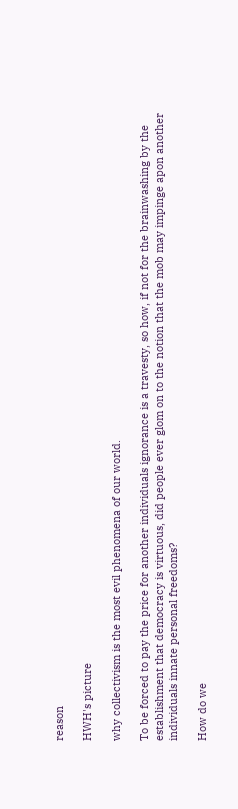reason

HWH's picture

why collectivism is the most evil phenomena of our world.

To be forced to pay the price for another individuals ignorance is a travesty, so how, if not for the brainwashing by the establishment that democracy is virtuous, did people ever glom on to the notion that the mob may impinge apon another individuals innate personal freedoms?

How do we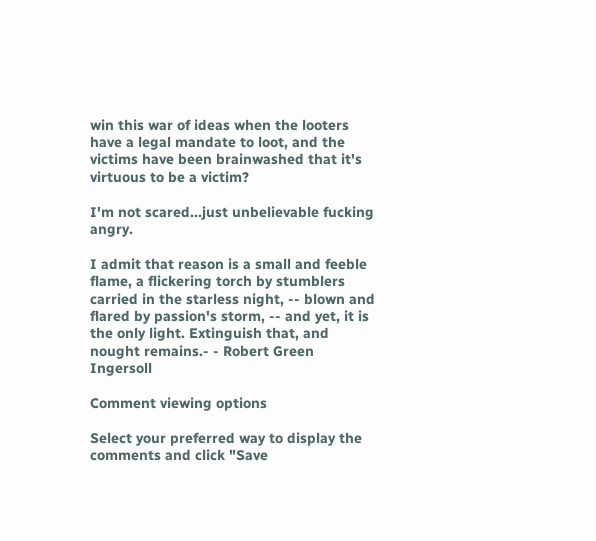win this war of ideas when the looters have a legal mandate to loot, and the victims have been brainwashed that it's virtuous to be a victim?

I'm not scared...just unbelievable fucking angry.

I admit that reason is a small and feeble flame, a flickering torch by stumblers carried in the starless night, -- blown and flared by passion's storm, -- and yet, it is the only light. Extinguish that, and nought remains.- - Robert Green Ingersoll

Comment viewing options

Select your preferred way to display the comments and click "Save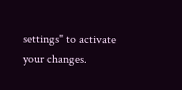settings" to activate your changes.